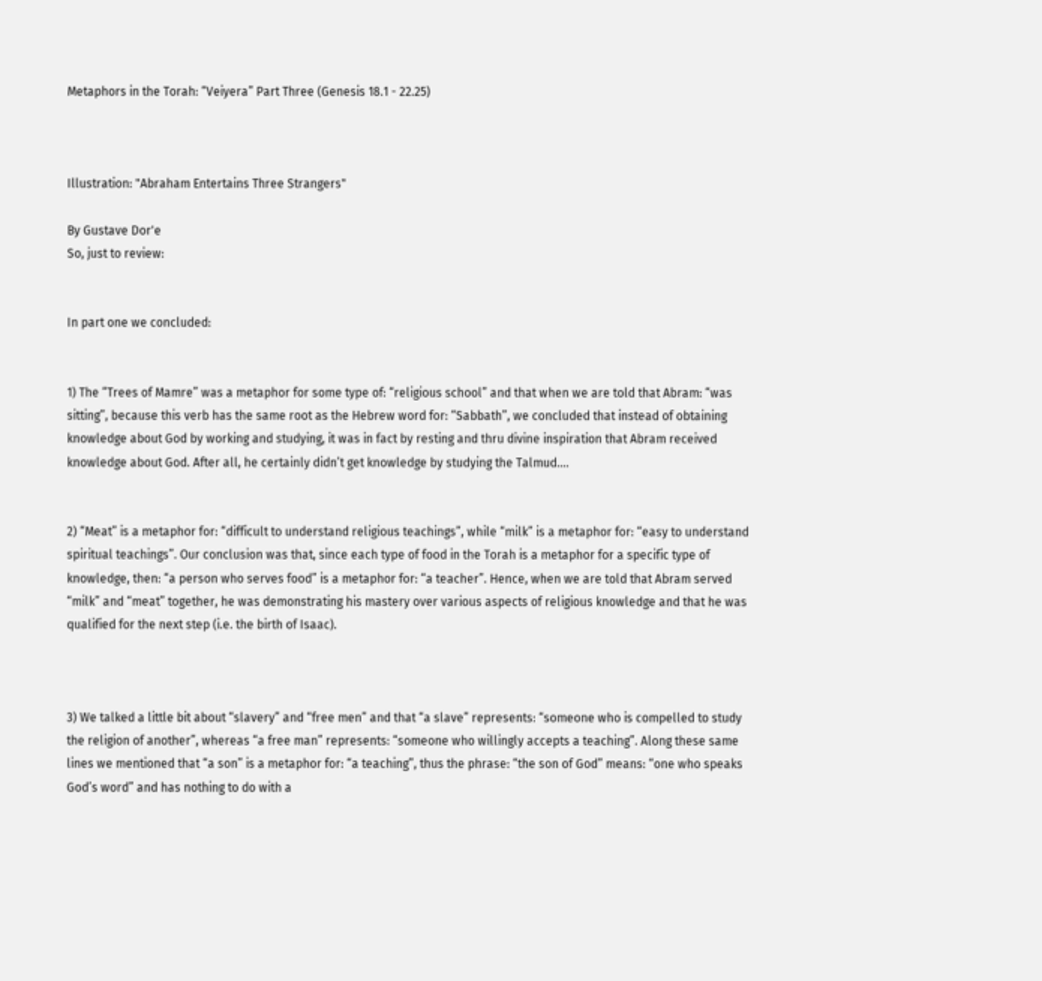Metaphors in the Torah: “Veiyera” Part Three (Genesis 18.1 - 22.25)



Illustration: "Abraham Entertains Three Strangers"

By Gustave Dor'e
So, just to review:


In part one we concluded:


1) The “Trees of Mamre” was a metaphor for some type of: “religious school” and that when we are told that Abram: “was sitting”, because this verb has the same root as the Hebrew word for: “Sabbath”, we concluded that instead of obtaining knowledge about God by working and studying, it was in fact by resting and thru divine inspiration that Abram received knowledge about God. After all, he certainly didn’t get knowledge by studying the Talmud….


2) “Meat” is a metaphor for: “difficult to understand religious teachings”, while “milk” is a metaphor for: “easy to understand spiritual teachings”. Our conclusion was that, since each type of food in the Torah is a metaphor for a specific type of knowledge, then: “a person who serves food” is a metaphor for: “a teacher”. Hence, when we are told that Abram served “milk” and “meat” together, he was demonstrating his mastery over various aspects of religious knowledge and that he was qualified for the next step (i.e. the birth of Isaac).



3) We talked a little bit about “slavery” and “free men” and that “a slave” represents: “someone who is compelled to study the religion of another”, whereas “a free man” represents: “someone who willingly accepts a teaching”. Along these same lines we mentioned that “a son” is a metaphor for: “a teaching”, thus the phrase: “the son of God” means: “one who speaks God’s word” and has nothing to do with a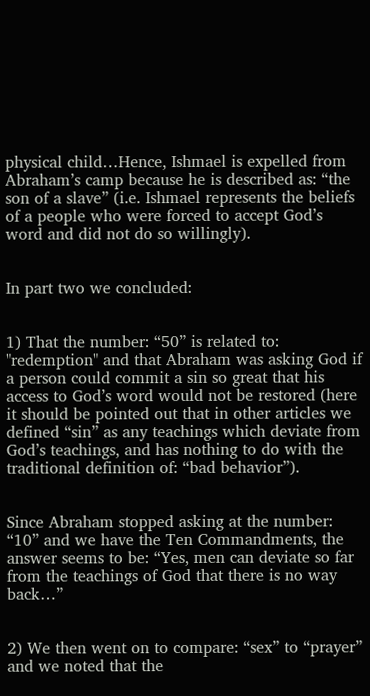physical child…Hence, Ishmael is expelled from Abraham’s camp because he is described as: “the son of a slave” (i.e. Ishmael represents the beliefs of a people who were forced to accept God’s word and did not do so willingly).


In part two we concluded:


1) That the number: “50” is related to: "redemption" and that Abraham was asking God if a person could commit a sin so great that his access to God’s word would not be restored (here it should be pointed out that in other articles we defined “sin” as any teachings which deviate from God’s teachings, and has nothing to do with the traditional definition of: “bad behavior”).


Since Abraham stopped asking at the number: “10” and we have the Ten Commandments, the answer seems to be: “Yes, men can deviate so far from the teachings of God that there is no way back…”


2) We then went on to compare: “sex” to “prayer” and we noted that the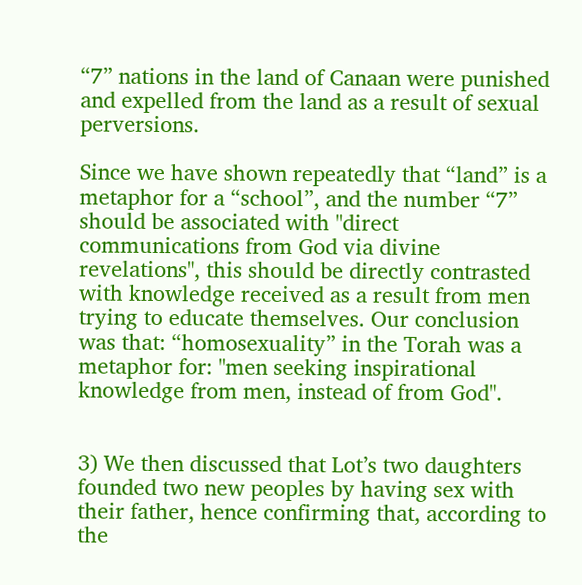“7” nations in the land of Canaan were punished and expelled from the land as a result of sexual perversions.

Since we have shown repeatedly that “land” is a metaphor for a “school”, and the number “7” should be associated with "direct communications from God via divine revelations", this should be directly contrasted with knowledge received as a result from men trying to educate themselves. Our conclusion was that: “homosexuality” in the Torah was a metaphor for: "men seeking inspirational knowledge from men, instead of from God".


3) We then discussed that Lot’s two daughters founded two new peoples by having sex with their father, hence confirming that, according to the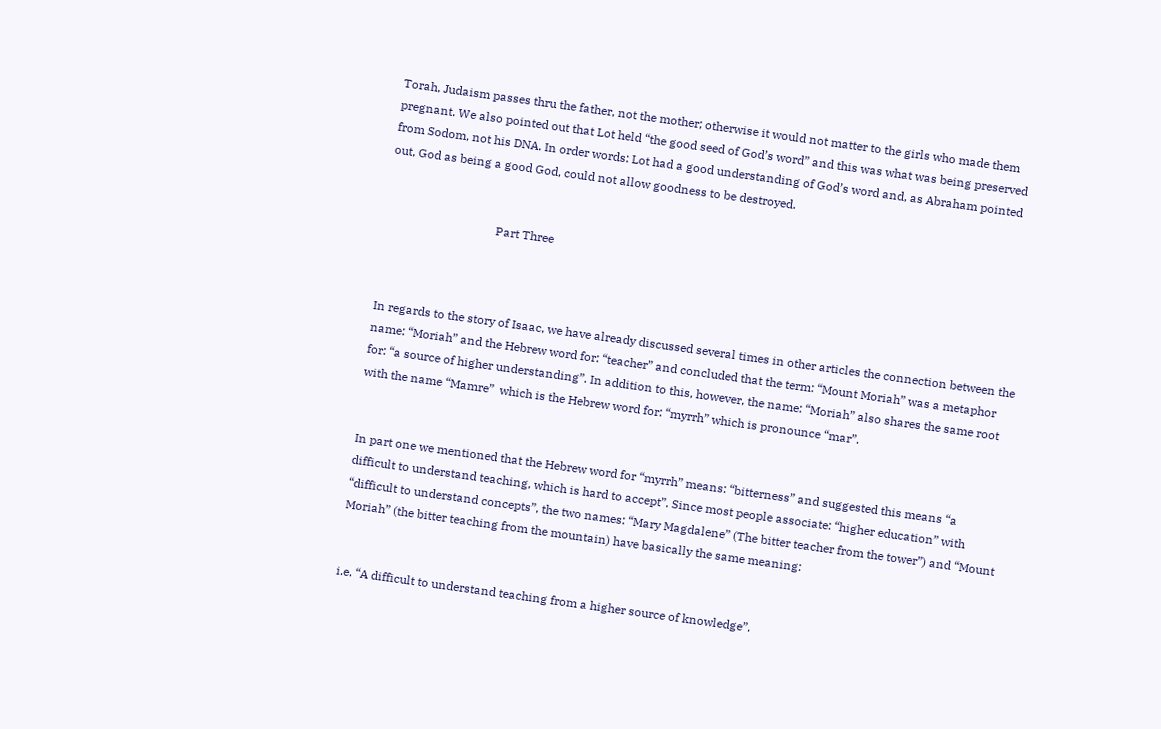Torah, Judaism passes thru the father, not the mother; otherwise it would not matter to the girls who made them pregnant. We also pointed out that Lot held “the good seed of God’s word” and this was what was being preserved from Sodom, not his DNA. In order words: Lot had a good understanding of God’s word and, as Abraham pointed out, God as being a good God, could not allow goodness to be destroyed.


                                     Part Three



In regards to the story of Isaac, we have already discussed several times in other articles the connection between the name: “Moriah” and the Hebrew word for: “teacher” and concluded that the term: “Mount Moriah” was a metaphor for: “a source of higher understanding”. In addition to this, however, the name: “Moriah” also shares the same root with the name “Mamre”  which is the Hebrew word for: “myrrh” which is pronounce “mar”.


In part one we mentioned that the Hebrew word for “myrrh” means: “bitterness” and suggested this means “a difficult to understand teaching, which is hard to accept”. Since most people associate: “higher education” with “difficult to understand concepts”, the two names: “Mary Magdalene” (The bitter teacher from the tower”) and “Mount Moriah” (the bitter teaching from the mountain) have basically the same meaning:


i.e. “A difficult to understand teaching from a higher source of knowledge”.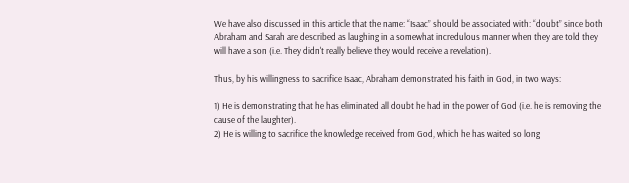We have also discussed in this article that the name: “Isaac” should be associated with: “doubt” since both Abraham and Sarah are described as laughing in a somewhat incredulous manner when they are told they will have a son (i.e. They didn't really believe they would receive a revelation).

Thus, by his willingness to sacrifice Isaac, Abraham demonstrated his faith in God, in two ways:

1) He is demonstrating that he has eliminated all doubt he had in the power of God (i.e. he is removing the cause of the laughter).
2) He is willing to sacrifice the knowledge received from God, which he has waited so long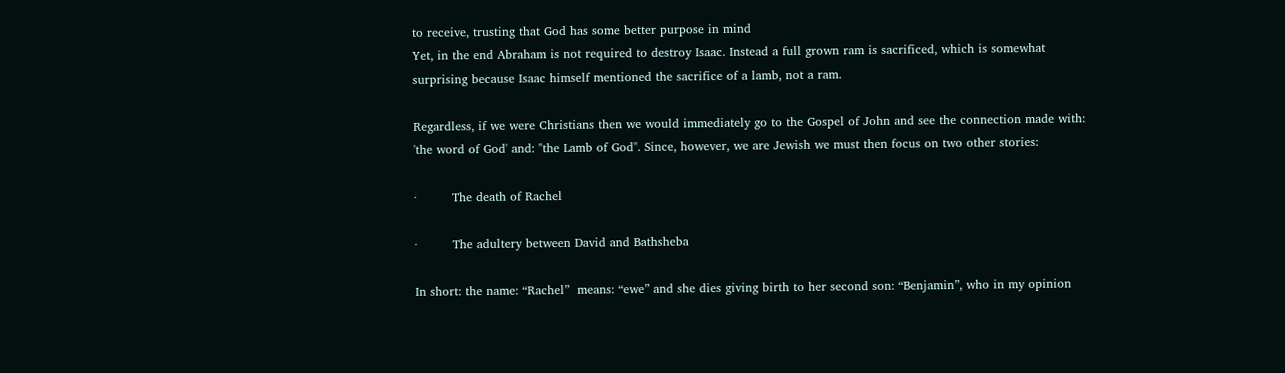to receive, trusting that God has some better purpose in mind
Yet, in the end Abraham is not required to destroy Isaac. Instead a full grown ram is sacrificed, which is somewhat surprising because Isaac himself mentioned the sacrifice of a lamb, not a ram.

Regardless, if we were Christians then we would immediately go to the Gospel of John and see the connection made with: 'the word of God' and: "the Lamb of God". Since, however, we are Jewish we must then focus on two other stories:

·         The death of Rachel

·         The adultery between David and Bathsheba

In short: the name: “Rachel”  means: “ewe” and she dies giving birth to her second son: “Benjamin”, who in my opinion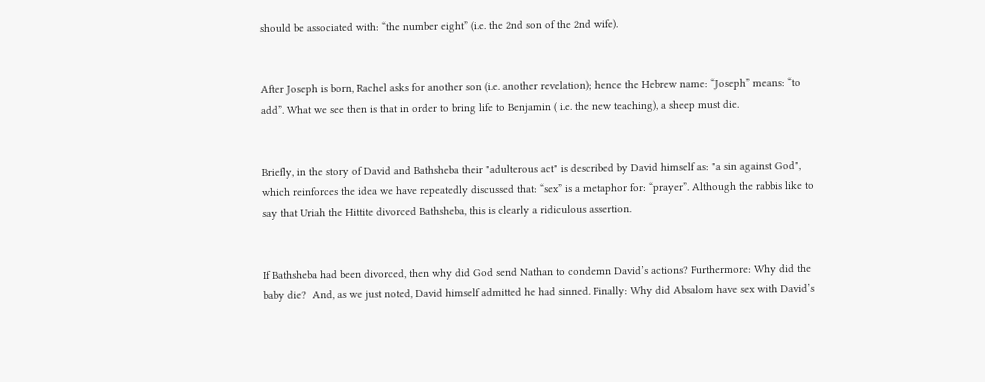should be associated with: “the number eight” (i.e. the 2nd son of the 2nd wife).


After Joseph is born, Rachel asks for another son (i.e. another revelation); hence the Hebrew name: “Joseph” means: “to add”. What we see then is that in order to bring life to Benjamin ( i.e. the new teaching), a sheep must die.


Briefly, in the story of David and Bathsheba their "adulterous act" is described by David himself as: "a sin against God", which reinforces the idea we have repeatedly discussed that: “sex” is a metaphor for: “prayer”. Although the rabbis like to say that Uriah the Hittite divorced Bathsheba, this is clearly a ridiculous assertion.


If Bathsheba had been divorced, then why did God send Nathan to condemn David’s actions? Furthermore: Why did the baby die?  And, as we just noted, David himself admitted he had sinned. Finally: Why did Absalom have sex with David’s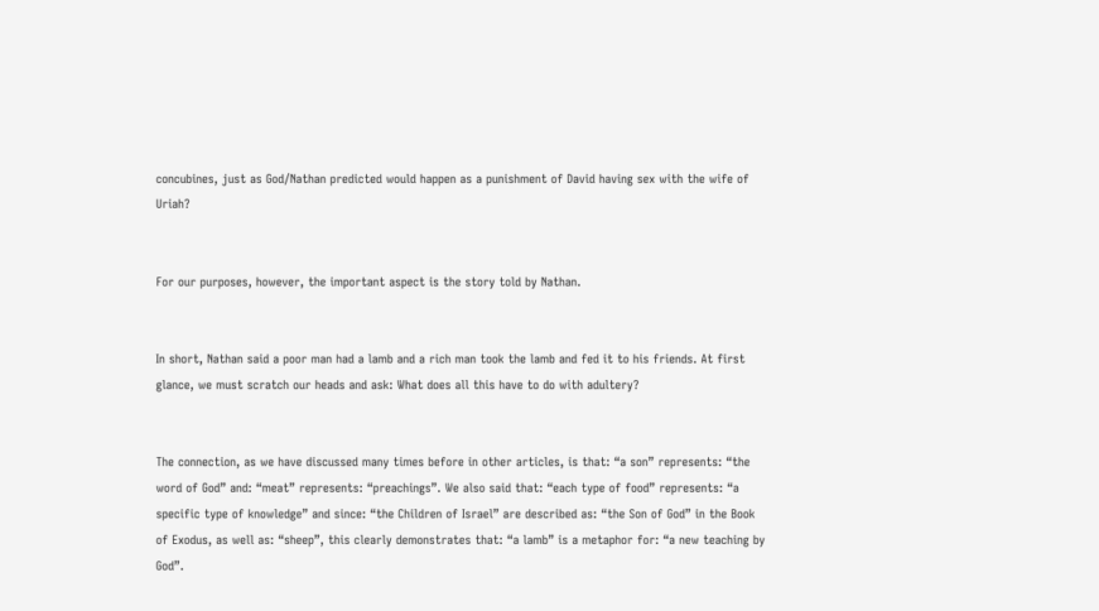concubines, just as God/Nathan predicted would happen as a punishment of David having sex with the wife of Uriah?


For our purposes, however, the important aspect is the story told by Nathan.


In short, Nathan said a poor man had a lamb and a rich man took the lamb and fed it to his friends. At first glance, we must scratch our heads and ask: What does all this have to do with adultery?


The connection, as we have discussed many times before in other articles, is that: “a son” represents: “the word of God” and: “meat” represents: “preachings”. We also said that: “each type of food” represents: “a specific type of knowledge” and since: “the Children of Israel” are described as: “the Son of God” in the Book of Exodus, as well as: “sheep”, this clearly demonstrates that: “a lamb” is a metaphor for: “a new teaching by God”.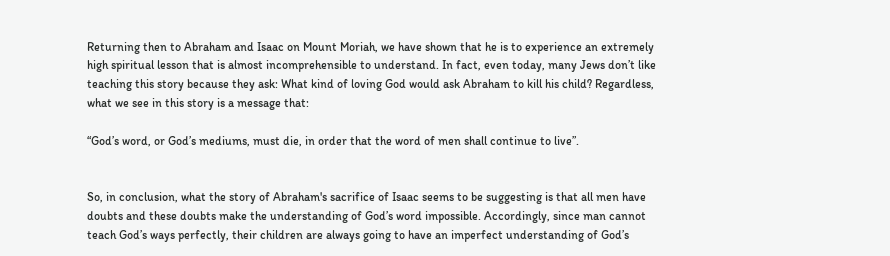Returning then to Abraham and Isaac on Mount Moriah, we have shown that he is to experience an extremely high spiritual lesson that is almost incomprehensible to understand. In fact, even today, many Jews don’t like teaching this story because they ask: What kind of loving God would ask Abraham to kill his child? Regardless, what we see in this story is a message that:

“God’s word, or God’s mediums, must die, in order that the word of men shall continue to live”.


So, in conclusion, what the story of Abraham's sacrifice of Isaac seems to be suggesting is that all men have doubts and these doubts make the understanding of God’s word impossible. Accordingly, since man cannot teach God’s ways perfectly, their children are always going to have an imperfect understanding of God’s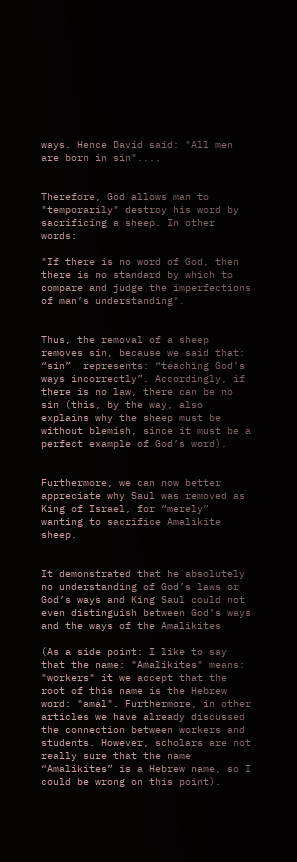ways. Hence David said: "All men are born in sin"....


Therefore, God allows man to "temporarily" destroy his word by sacrificing a sheep. In other words:

"If there is no word of God, then there is no standard by which to compare and judge the imperfections of man’s understanding".


Thus, the removal of a sheep removes sin, because we said that: “sin”  represents: “teaching God’s ways incorrectly”. Accordingly, if there is no law, there can be no sin (this, by the way, also explains why the sheep must be without blemish, since it must be a perfect example of God’s word).


Furthermore, we can now better appreciate why Saul was removed as King of Israel, for “merely” wanting to sacrifice Amalikite sheep.


It demonstrated that he absolutely no understanding of God’s laws or God’s ways and King Saul could not even distinguish between God’s ways and the ways of the Amalikites

(As a side point: I like to say that the name: "Amalikites" means: "workers" it we accept that the root of this name is the Hebrew word: "amal". Furthermore, in other articles we have already discussed the connection between workers and students. However, scholars are not really sure that the name “Amalikites” is a Hebrew name, so I could be wrong on this point).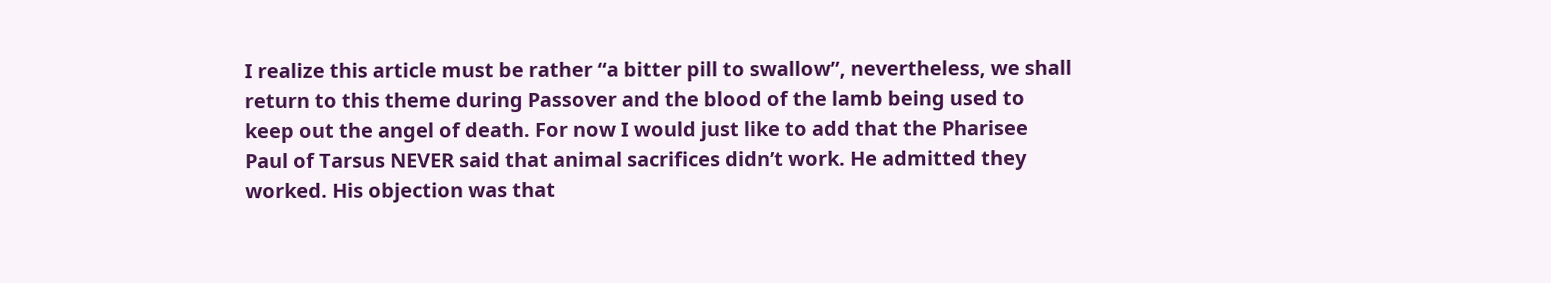I realize this article must be rather “a bitter pill to swallow”, nevertheless, we shall return to this theme during Passover and the blood of the lamb being used to keep out the angel of death. For now I would just like to add that the Pharisee Paul of Tarsus NEVER said that animal sacrifices didn’t work. He admitted they worked. His objection was that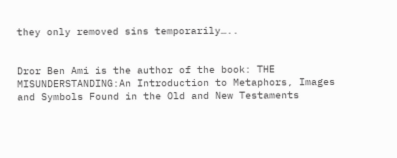they only removed sins temporarily…..


Dror Ben Ami is the author of the book: THE MISUNDERSTANDING:An Introduction to Metaphors, Images and Symbols Found in the Old and New Testaments